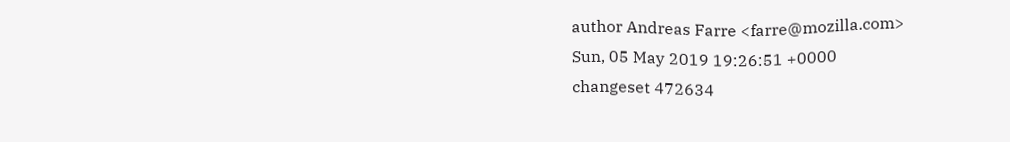author Andreas Farre <farre@mozilla.com>
Sun, 05 May 2019 19:26:51 +0000
changeset 472634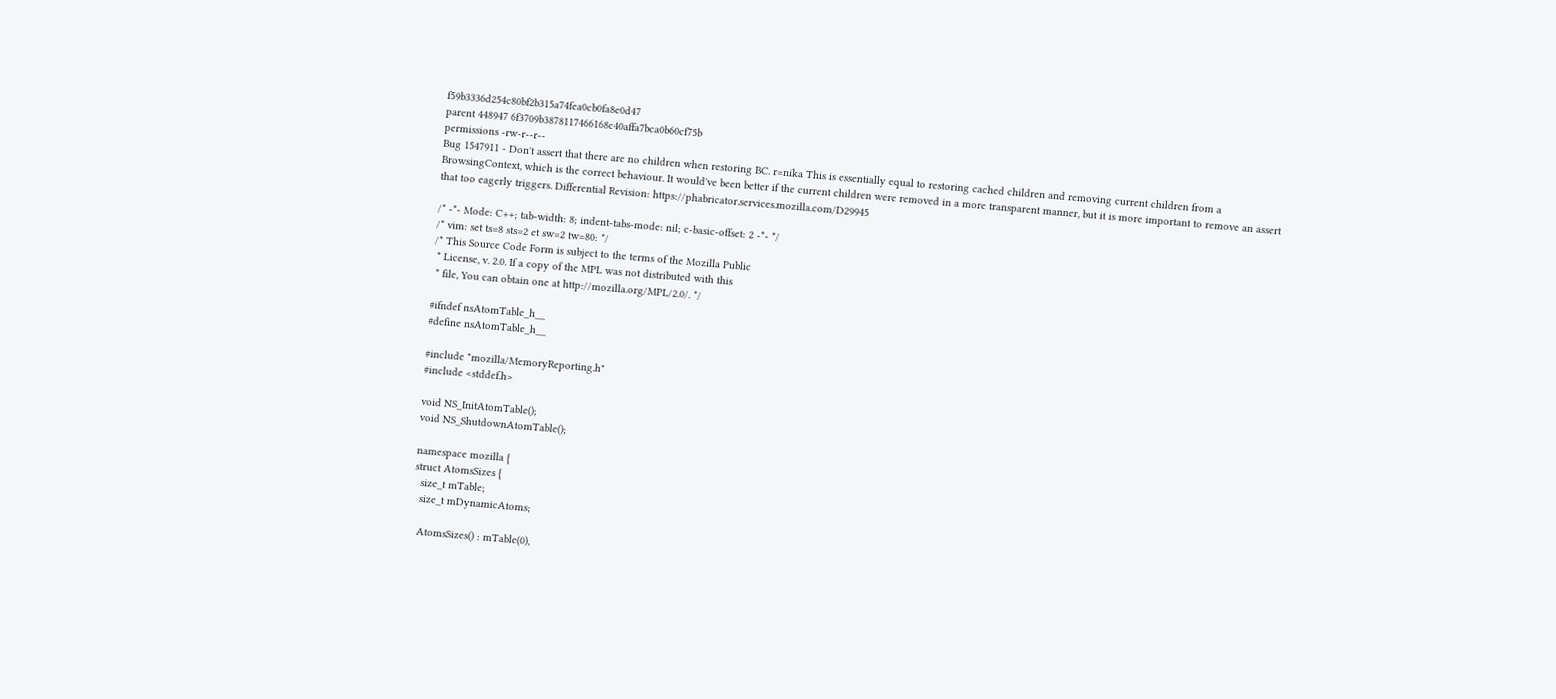f59b3336d254c80bf2b315a74fea0cb0fa8e0d47
parent 448947 6f3709b3878117466168c40affa7bca0b60cf75b
permissions -rw-r--r--
Bug 1547911 - Don't assert that there are no children when restoring BC. r=nika This is essentially equal to restoring cached children and removing current children from a BrowsingContext, which is the correct behaviour. It would've been better if the current children were removed in a more transparent manner, but it is more important to remove an assert that too eagerly triggers. Differential Revision: https://phabricator.services.mozilla.com/D29945

/* -*- Mode: C++; tab-width: 8; indent-tabs-mode: nil; c-basic-offset: 2 -*- */
/* vim: set ts=8 sts=2 et sw=2 tw=80: */
/* This Source Code Form is subject to the terms of the Mozilla Public
 * License, v. 2.0. If a copy of the MPL was not distributed with this
 * file, You can obtain one at http://mozilla.org/MPL/2.0/. */

#ifndef nsAtomTable_h__
#define nsAtomTable_h__

#include "mozilla/MemoryReporting.h"
#include <stddef.h>

void NS_InitAtomTable();
void NS_ShutdownAtomTable();

namespace mozilla {
struct AtomsSizes {
  size_t mTable;
  size_t mDynamicAtoms;

  AtomsSizes() : mTable(0),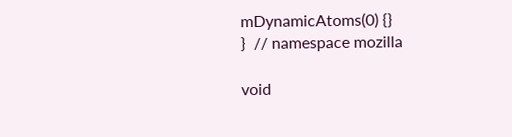mDynamicAtoms(0) {}
}  // namespace mozilla

void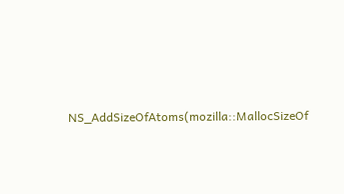NS_AddSizeOfAtoms(mozilla::MallocSizeOf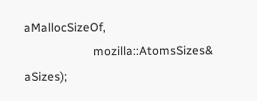aMallocSizeOf,
                       mozilla::AtomsSizes& aSizes);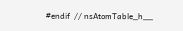#endif  // nsAtomTable_h__